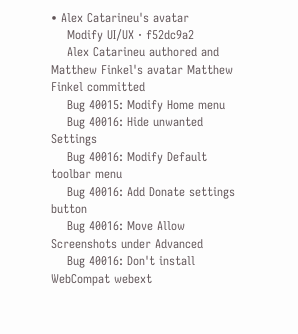• Alex Catarineu's avatar
    Modify UI/UX · f52dc9a2
    Alex Catarineu authored and Matthew Finkel's avatar Matthew Finkel committed
    Bug 40015: Modify Home menu
    Bug 40016: Hide unwanted Settings
    Bug 40016: Modify Default toolbar menu
    Bug 40016: Add Donate settings button
    Bug 40016: Move Allow Screenshots under Advanced
    Bug 40016: Don't install WebCompat webext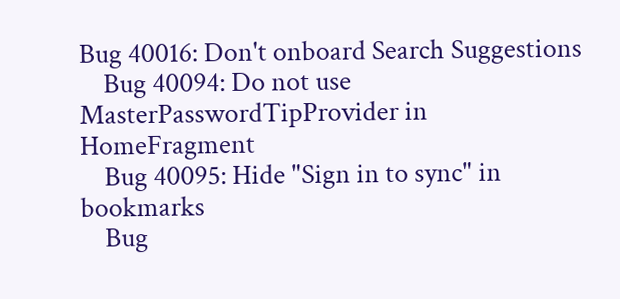Bug 40016: Don't onboard Search Suggestions
    Bug 40094: Do not use MasterPasswordTipProvider in HomeFragment
    Bug 40095: Hide "Sign in to sync" in bookmarks
    Bug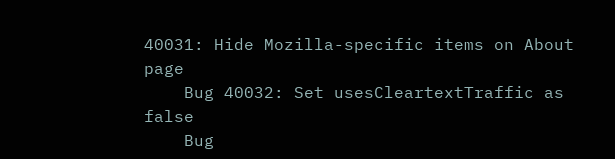40031: Hide Mozilla-specific items on About page
    Bug 40032: Set usesCleartextTraffic as false
    Bug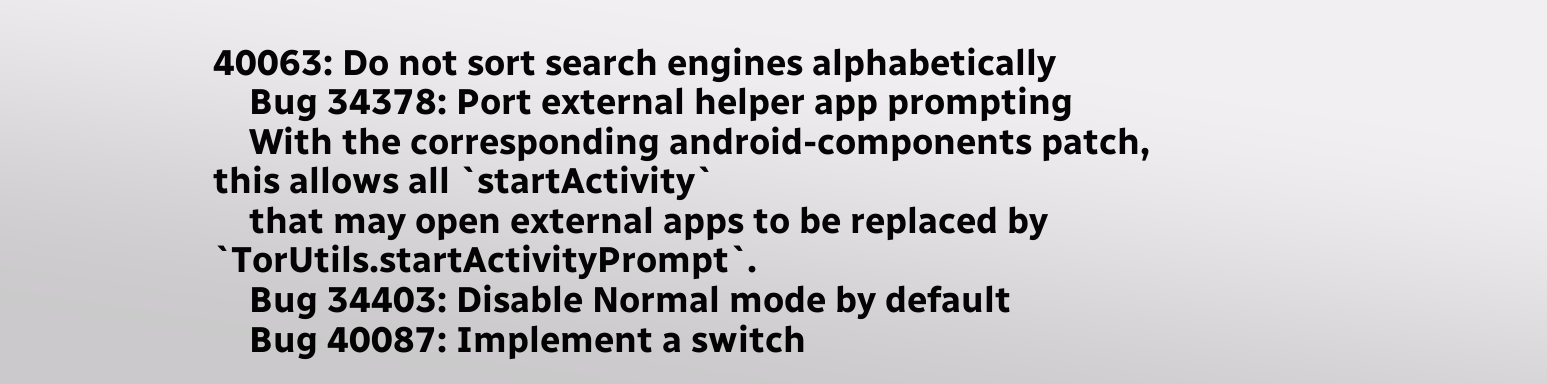40063: Do not sort search engines alphabetically
    Bug 34378: Port external helper app prompting
    With the corresponding android-components patch, this allows all `startActivity`
    that may open external apps to be replaced by `TorUtils.startActivityPrompt`.
    Bug 34403: Disable Normal mode by default
    Bug 40087: Implement a switch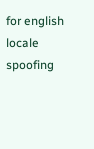for english locale spoofing